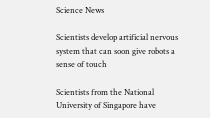Science News

Scientists develop artificial nervous system that can soon give robots a sense of touch

Scientists from the National University of Singapore have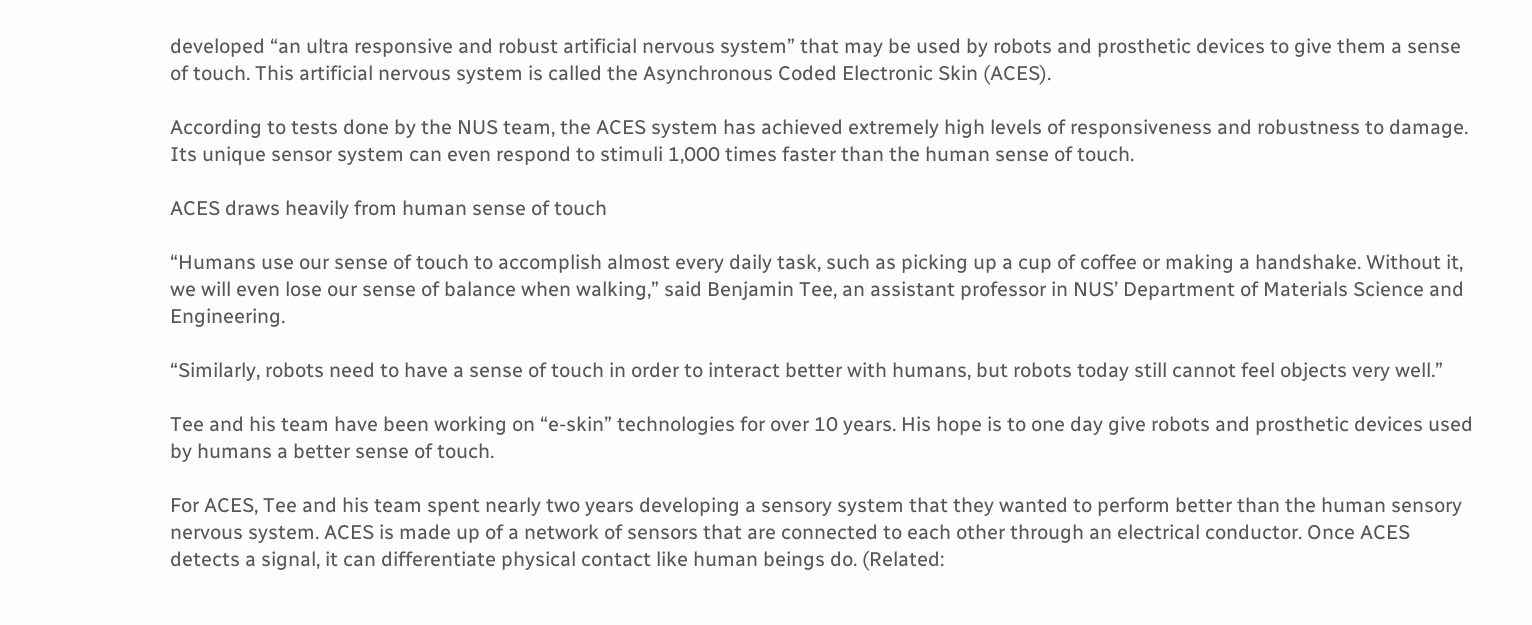developed “an ultra responsive and robust artificial nervous system” that may be used by robots and prosthetic devices to give them a sense of touch. This artificial nervous system is called the Asynchronous Coded Electronic Skin (ACES).

According to tests done by the NUS team, the ACES system has achieved extremely high levels of responsiveness and robustness to damage. Its unique sensor system can even respond to stimuli 1,000 times faster than the human sense of touch.

ACES draws heavily from human sense of touch

“Humans use our sense of touch to accomplish almost every daily task, such as picking up a cup of coffee or making a handshake. Without it, we will even lose our sense of balance when walking,” said Benjamin Tee, an assistant professor in NUS’ Department of Materials Science and Engineering.

“Similarly, robots need to have a sense of touch in order to interact better with humans, but robots today still cannot feel objects very well.”

Tee and his team have been working on “e-skin” technologies for over 10 years. His hope is to one day give robots and prosthetic devices used by humans a better sense of touch.

For ACES, Tee and his team spent nearly two years developing a sensory system that they wanted to perform better than the human sensory nervous system. ACES is made up of a network of sensors that are connected to each other through an electrical conductor. Once ACES detects a signal, it can differentiate physical contact like human beings do. (Related: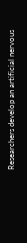Researchers develop an artificial nervous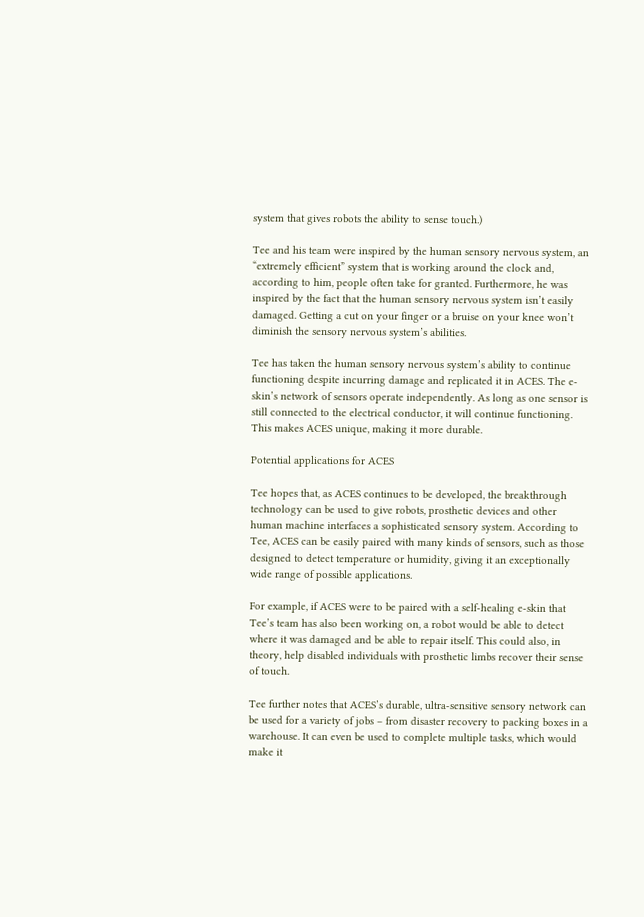system that gives robots the ability to sense touch.)

Tee and his team were inspired by the human sensory nervous system, an “extremely efficient” system that is working around the clock and, according to him, people often take for granted. Furthermore, he was inspired by the fact that the human sensory nervous system isn’t easily damaged. Getting a cut on your finger or a bruise on your knee won’t diminish the sensory nervous system’s abilities.

Tee has taken the human sensory nervous system’s ability to continue functioning despite incurring damage and replicated it in ACES. The e-skin’s network of sensors operate independently. As long as one sensor is still connected to the electrical conductor, it will continue functioning. This makes ACES unique, making it more durable.

Potential applications for ACES

Tee hopes that, as ACES continues to be developed, the breakthrough technology can be used to give robots, prosthetic devices and other human machine interfaces a sophisticated sensory system. According to Tee, ACES can be easily paired with many kinds of sensors, such as those designed to detect temperature or humidity, giving it an exceptionally wide range of possible applications.

For example, if ACES were to be paired with a self-healing e-skin that Tee’s team has also been working on, a robot would be able to detect where it was damaged and be able to repair itself. This could also, in theory, help disabled individuals with prosthetic limbs recover their sense of touch.

Tee further notes that ACES’s durable, ultra-sensitive sensory network can be used for a variety of jobs – from disaster recovery to packing boxes in a warehouse. It can even be used to complete multiple tasks, which would make it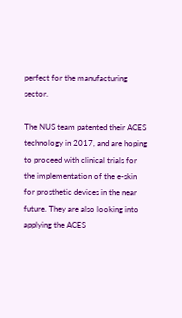perfect for the manufacturing sector.

The NUS team patented their ACES technology in 2017, and are hoping to proceed with clinical trials for the implementation of the e-skin for prosthetic devices in the near future. They are also looking into applying the ACES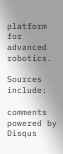platform for advanced robotics.

Sources include:

comments powered by Disqus